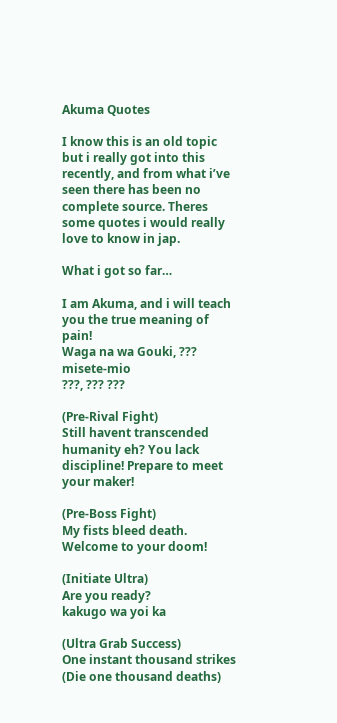Akuma Quotes

I know this is an old topic but i really got into this recently, and from what i’ve seen there has been no complete source. Theres some quotes i would really love to know in jap.

What i got so far…

I am Akuma, and i will teach you the true meaning of pain!
Waga na wa Gouki, ??? misete-mio
???, ??? ???

(Pre-Rival Fight)
Still havent transcended humanity eh? You lack discipline! Prepare to meet your maker!

(Pre-Boss Fight)
My fists bleed death. Welcome to your doom!

(Initiate Ultra)
Are you ready?
kakugo wa yoi ka

(Ultra Grab Success)
One instant thousand strikes (Die one thousand deaths)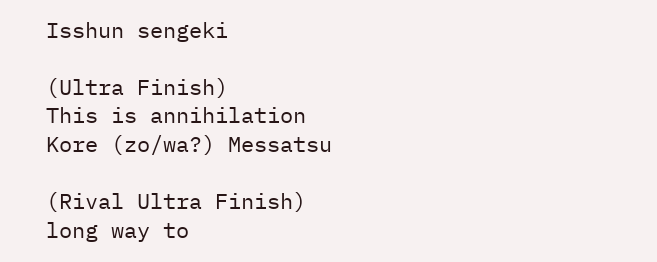Isshun sengeki

(Ultra Finish)
This is annihilation
Kore (zo/wa?) Messatsu

(Rival Ultra Finish)
long way to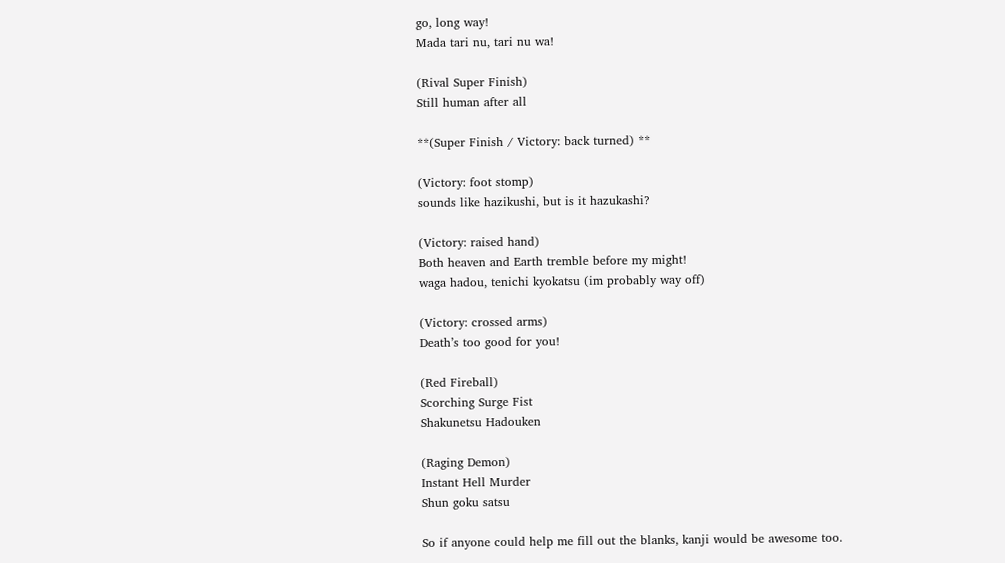go, long way!
Mada tari nu, tari nu wa!

(Rival Super Finish)
Still human after all

**(Super Finish / Victory: back turned) **

(Victory: foot stomp)
sounds like hazikushi, but is it hazukashi?

(Victory: raised hand)
Both heaven and Earth tremble before my might!
waga hadou, tenichi kyokatsu (im probably way off)

(Victory: crossed arms)
Death’s too good for you!

(Red Fireball)
Scorching Surge Fist
Shakunetsu Hadouken

(Raging Demon)
Instant Hell Murder
Shun goku satsu

So if anyone could help me fill out the blanks, kanji would be awesome too.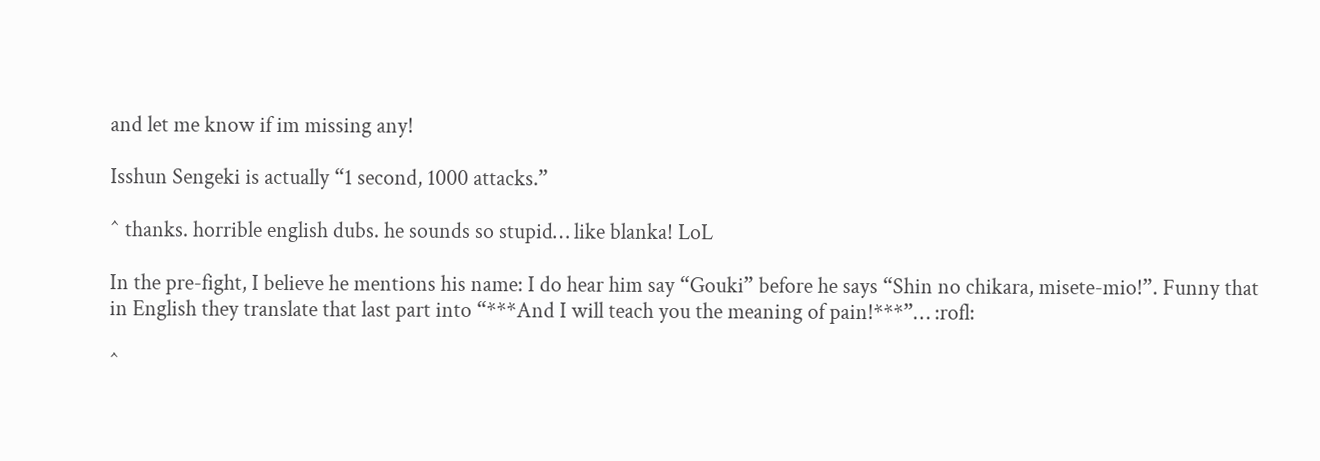and let me know if im missing any!

Isshun Sengeki is actually “1 second, 1000 attacks.”

^ thanks. horrible english dubs. he sounds so stupid… like blanka! LoL

In the pre-fight, I believe he mentions his name: I do hear him say “Gouki” before he says “Shin no chikara, misete-mio!”. Funny that in English they translate that last part into “***And I will teach you the meaning of pain!***”… :rofl:

^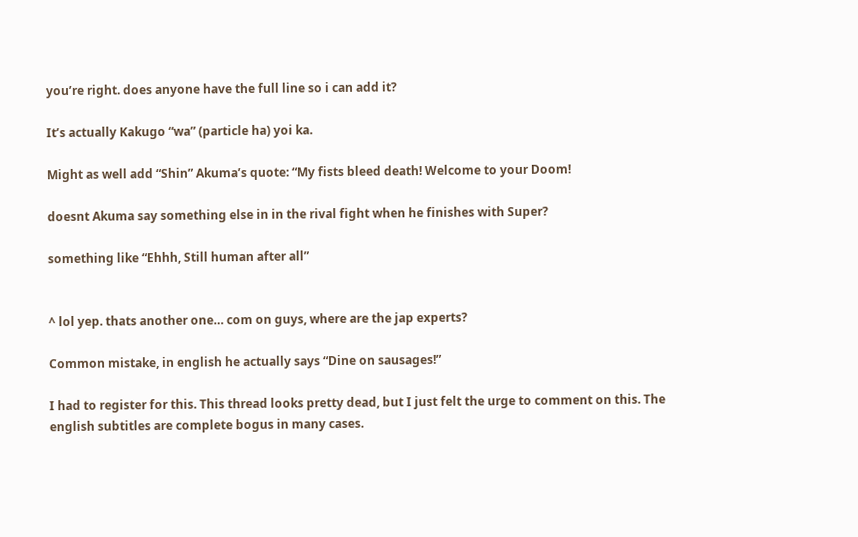you’re right. does anyone have the full line so i can add it?

It’s actually Kakugo “wa” (particle ha) yoi ka.

Might as well add “Shin” Akuma’s quote: “My fists bleed death! Welcome to your Doom!

doesnt Akuma say something else in in the rival fight when he finishes with Super?

something like “Ehhh, Still human after all”


^ lol yep. thats another one… com on guys, where are the jap experts?

Common mistake, in english he actually says “Dine on sausages!”

I had to register for this. This thread looks pretty dead, but I just felt the urge to comment on this. The english subtitles are complete bogus in many cases.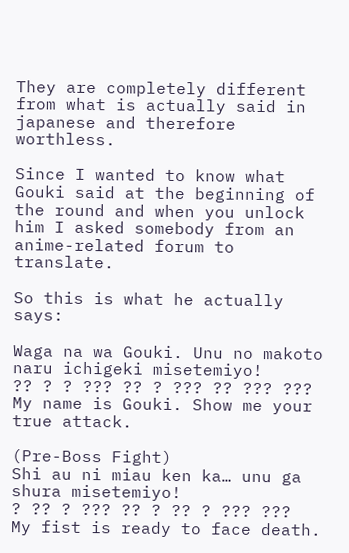They are completely different from what is actually said in japanese and therefore worthless.

Since I wanted to know what Gouki said at the beginning of the round and when you unlock him I asked somebody from an anime-related forum to translate.

So this is what he actually says:

Waga na wa Gouki. Unu no makoto naru ichigeki misetemiyo!
?? ? ? ??? ?? ? ??? ?? ??? ???
My name is Gouki. Show me your true attack.

(Pre-Boss Fight)
Shi au ni miau ken ka… unu ga shura misetemiyo!
? ?? ? ??? ?? ? ?? ? ??? ???
My fist is ready to face death.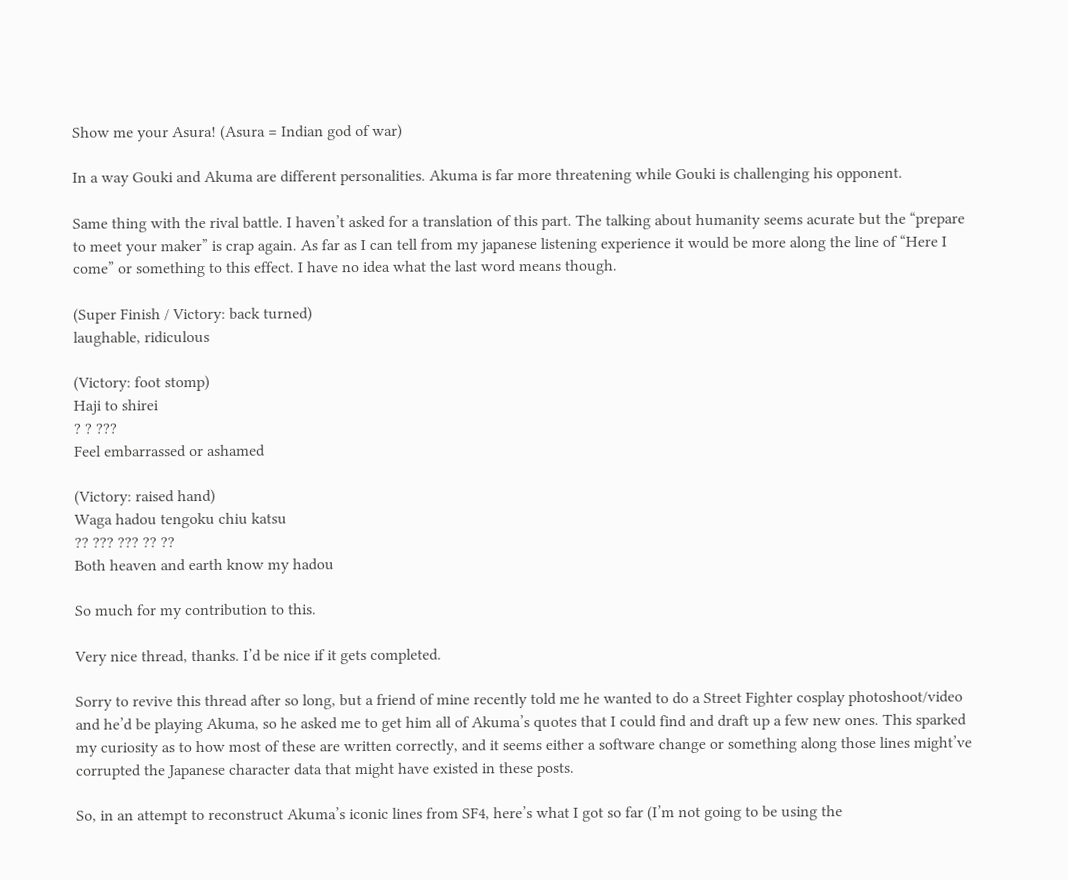Show me your Asura! (Asura = Indian god of war)

In a way Gouki and Akuma are different personalities. Akuma is far more threatening while Gouki is challenging his opponent.

Same thing with the rival battle. I haven’t asked for a translation of this part. The talking about humanity seems acurate but the “prepare to meet your maker” is crap again. As far as I can tell from my japanese listening experience it would be more along the line of “Here I come” or something to this effect. I have no idea what the last word means though.

(Super Finish / Victory: back turned)
laughable, ridiculous

(Victory: foot stomp)
Haji to shirei
? ? ???
Feel embarrassed or ashamed

(Victory: raised hand)
Waga hadou tengoku chiu katsu
?? ??? ??? ?? ??
Both heaven and earth know my hadou

So much for my contribution to this.

Very nice thread, thanks. I’d be nice if it gets completed.

Sorry to revive this thread after so long, but a friend of mine recently told me he wanted to do a Street Fighter cosplay photoshoot/video and he’d be playing Akuma, so he asked me to get him all of Akuma’s quotes that I could find and draft up a few new ones. This sparked my curiosity as to how most of these are written correctly, and it seems either a software change or something along those lines might’ve corrupted the Japanese character data that might have existed in these posts.

So, in an attempt to reconstruct Akuma’s iconic lines from SF4, here’s what I got so far (I’m not going to be using the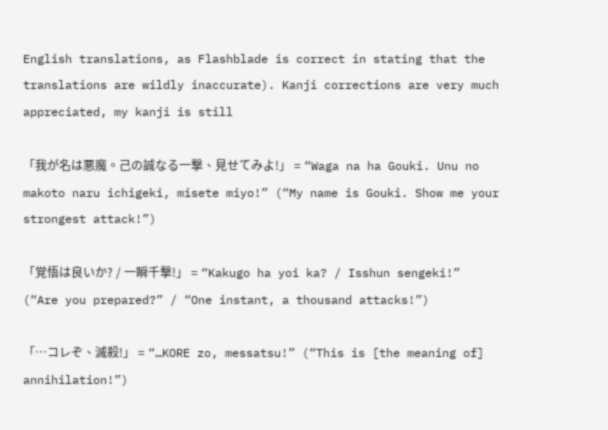English translations, as Flashblade is correct in stating that the translations are wildly inaccurate). Kanji corrections are very much appreciated, my kanji is still

「我が名は悪魔。己の誠なる一撃、見せてみよ!」 = “Waga na ha Gouki. Unu no makoto naru ichigeki, misete miyo!” (“My name is Gouki. Show me your strongest attack!”)

「覚悟は良いか? / 一瞬千撃!」 = “Kakugo ha yoi ka? / Isshun sengeki!” (“Are you prepared?” / “One instant, a thousand attacks!”)

「…コレぞ、滅殺!」 = “…KORE zo, messatsu!” (“This is [the meaning of] annihilation!”)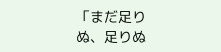「まだ足りぬ、足りぬ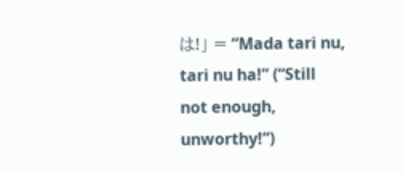は!」 = “Mada tari nu, tari nu ha!” (“Still not enough, unworthy!”)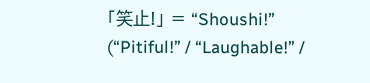「笑止!」 = “Shoushi!” (“Pitiful!” / “Laughable!” /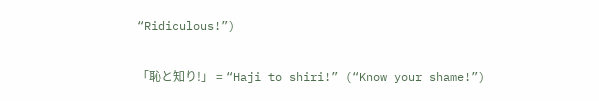“Ridiculous!”)

「恥と知り!」 = “Haji to shiri!” (“Know your shame!”)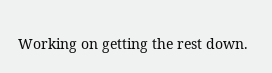Working on getting the rest down.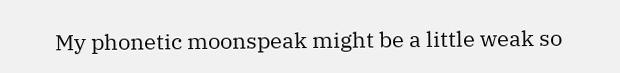My phonetic moonspeak might be a little weak so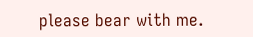please bear with me.